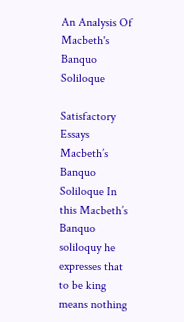An Analysis Of Macbeth's Banquo Soliloque

Satisfactory Essays
Macbeth’s Banquo Soliloque In this Macbeth’s Banquo soliloquy he expresses that to be king means nothing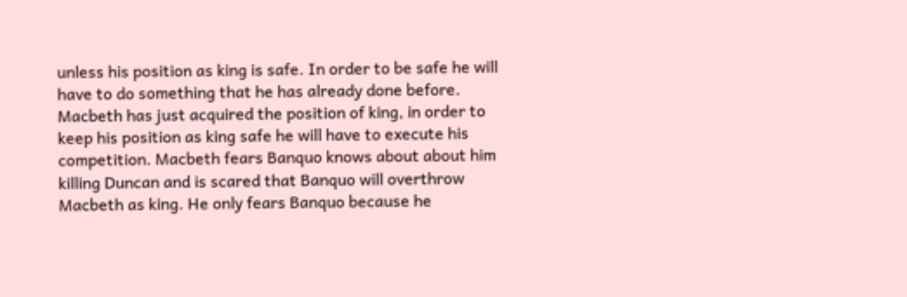unless his position as king is safe. In order to be safe he will have to do something that he has already done before. Macbeth has just acquired the position of king, in order to keep his position as king safe he will have to execute his competition. Macbeth fears Banquo knows about about him killing Duncan and is scared that Banquo will overthrow Macbeth as king. He only fears Banquo because he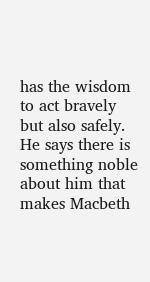has the wisdom to act bravely but also safely. He says there is something noble about him that makes Macbeth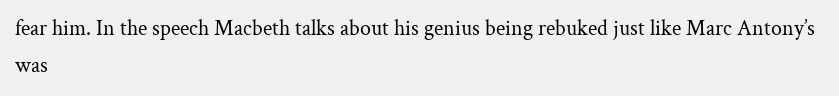fear him. In the speech Macbeth talks about his genius being rebuked just like Marc Antony’s was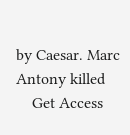by Caesar. Marc Antony killed
    Get Access